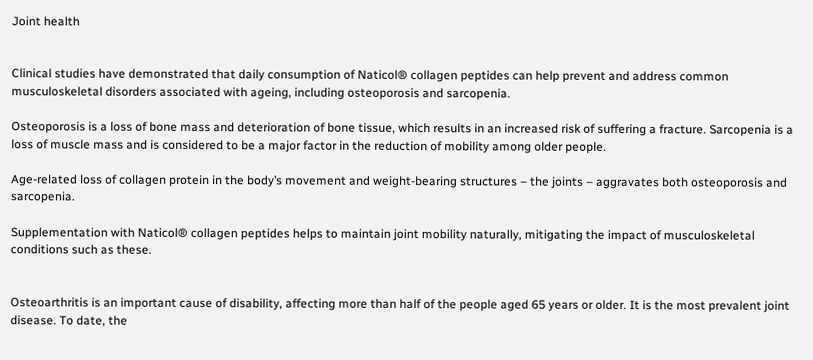Joint health


Clinical studies have demonstrated that daily consumption of Naticol® collagen peptides can help prevent and address common musculoskeletal disorders associated with ageing, including osteoporosis and sarcopenia.

Osteoporosis is a loss of bone mass and deterioration of bone tissue, which results in an increased risk of suffering a fracture. Sarcopenia is a loss of muscle mass and is considered to be a major factor in the reduction of mobility among older people.

Age-related loss of collagen protein in the body’s movement and weight-bearing structures – the joints – aggravates both osteoporosis and sarcopenia.

Supplementation with Naticol® collagen peptides helps to maintain joint mobility naturally, mitigating the impact of musculoskeletal conditions such as these.


Osteoarthritis is an important cause of disability, affecting more than half of the people aged 65 years or older. It is the most prevalent joint disease. To date, the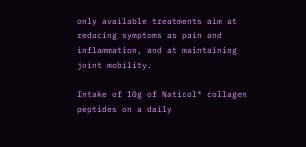only available treatments aim at reducing symptoms as pain and inflammation, and at maintaining joint mobility.

Intake of 10g of Naticol® collagen peptides on a daily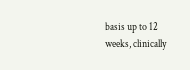basis up to 12 weeks, clinically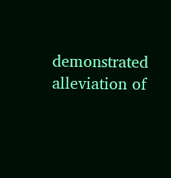demonstrated alleviation of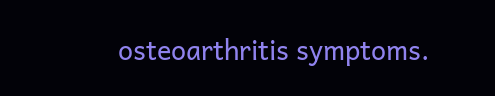osteoarthritis symptoms.